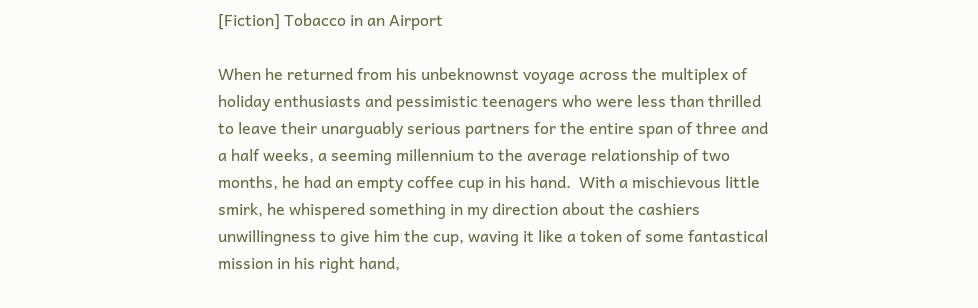[Fiction] Tobacco in an Airport

When he returned from his unbeknownst voyage across the multiplex of holiday enthusiasts and pessimistic teenagers who were less than thrilled to leave their unarguably serious partners for the entire span of three and a half weeks, a seeming millennium to the average relationship of two months, he had an empty coffee cup in his hand.  With a mischievous little smirk, he whispered something in my direction about the cashiers unwillingness to give him the cup, waving it like a token of some fantastical mission in his right hand,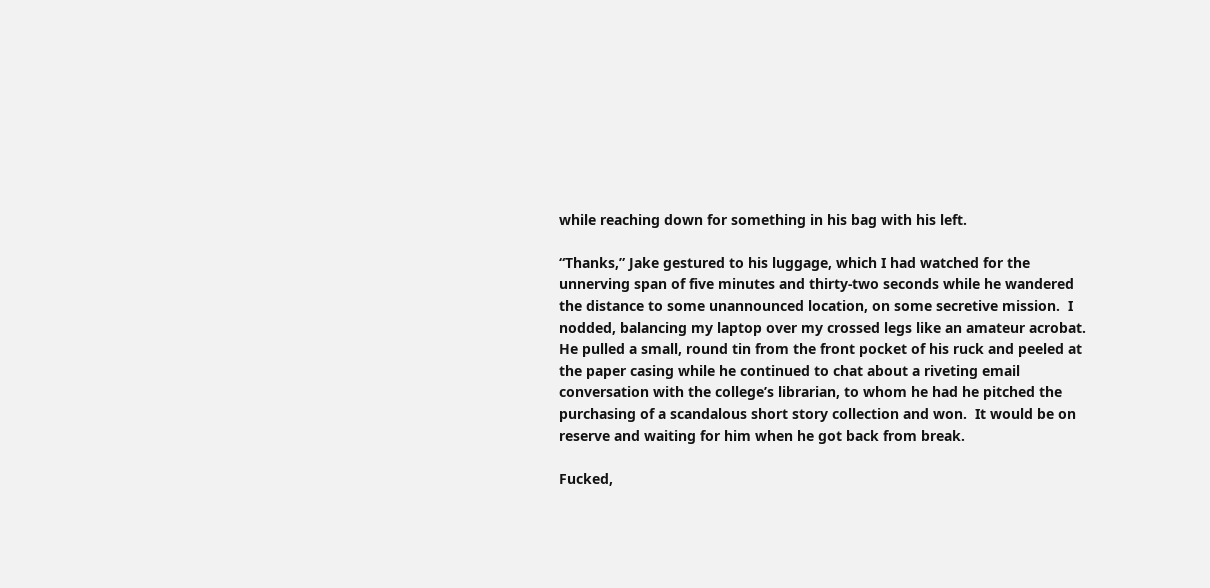while reaching down for something in his bag with his left.

“Thanks,” Jake gestured to his luggage, which I had watched for the unnerving span of five minutes and thirty-two seconds while he wandered the distance to some unannounced location, on some secretive mission.  I nodded, balancing my laptop over my crossed legs like an amateur acrobat.  He pulled a small, round tin from the front pocket of his ruck and peeled at the paper casing while he continued to chat about a riveting email conversation with the college’s librarian, to whom he had he pitched the purchasing of a scandalous short story collection and won.  It would be on reserve and waiting for him when he got back from break.

Fucked,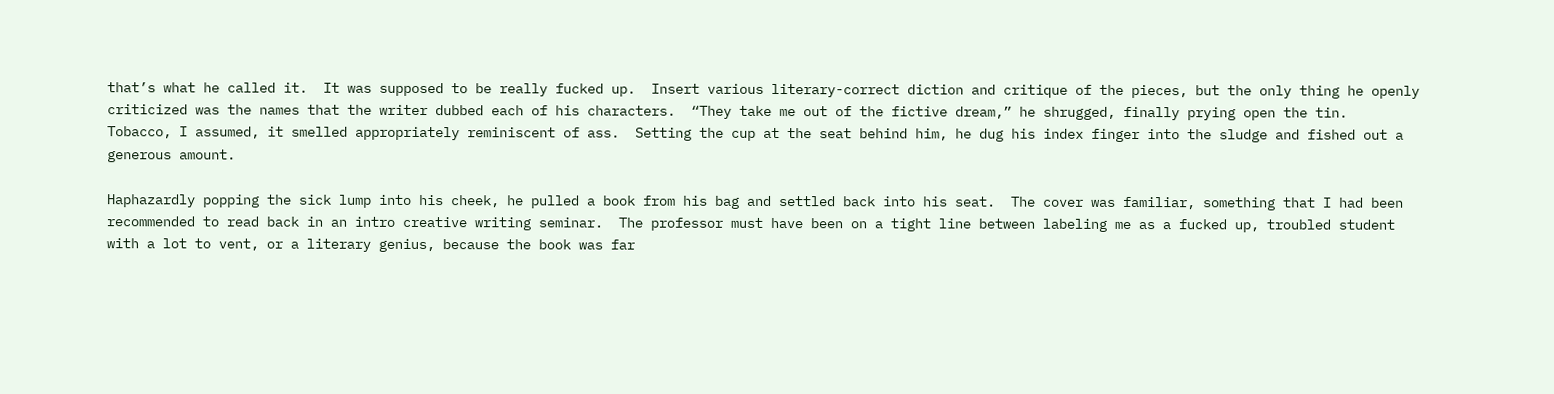that’s what he called it.  It was supposed to be really fucked up.  Insert various literary-correct diction and critique of the pieces, but the only thing he openly criticized was the names that the writer dubbed each of his characters.  “They take me out of the fictive dream,” he shrugged, finally prying open the tin.  Tobacco, I assumed, it smelled appropriately reminiscent of ass.  Setting the cup at the seat behind him, he dug his index finger into the sludge and fished out a generous amount.

Haphazardly popping the sick lump into his cheek, he pulled a book from his bag and settled back into his seat.  The cover was familiar, something that I had been recommended to read back in an intro creative writing seminar.  The professor must have been on a tight line between labeling me as a fucked up, troubled student with a lot to vent, or a literary genius, because the book was far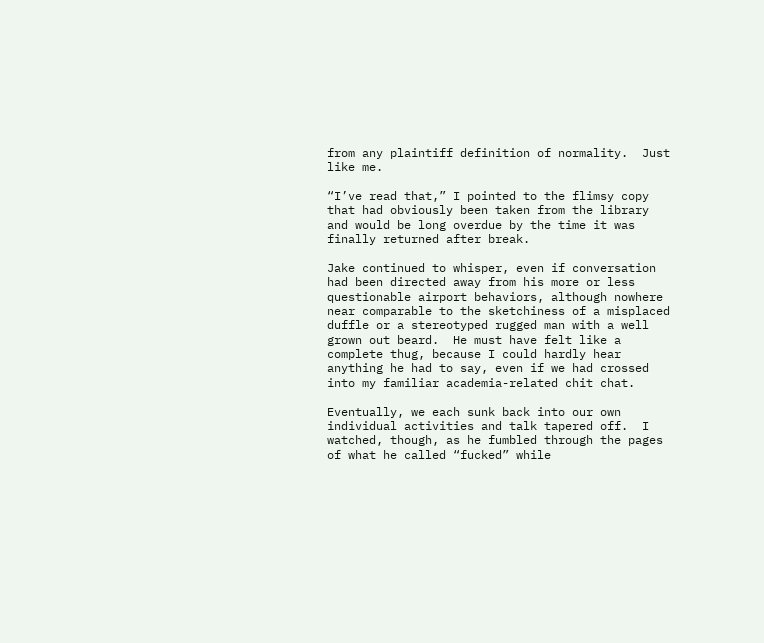from any plaintiff definition of normality.  Just like me.

“I’ve read that,” I pointed to the flimsy copy that had obviously been taken from the library and would be long overdue by the time it was finally returned after break.

Jake continued to whisper, even if conversation had been directed away from his more or less questionable airport behaviors, although nowhere near comparable to the sketchiness of a misplaced duffle or a stereotyped rugged man with a well grown out beard.  He must have felt like a complete thug, because I could hardly hear anything he had to say, even if we had crossed into my familiar academia-related chit chat.

Eventually, we each sunk back into our own individual activities and talk tapered off.  I watched, though, as he fumbled through the pages of what he called “fucked” while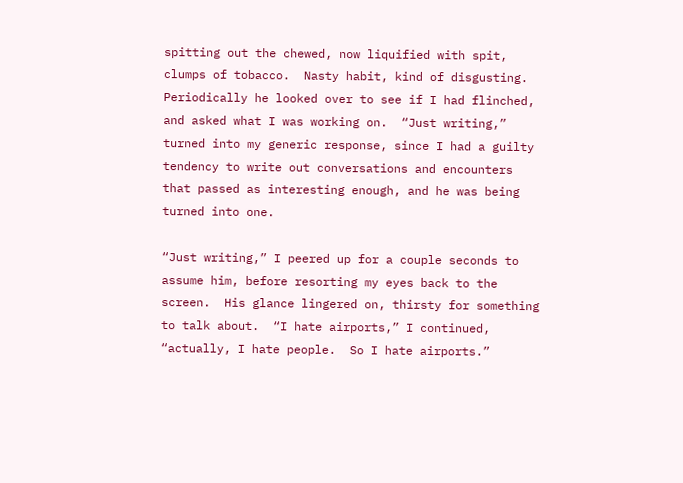spitting out the chewed, now liquified with spit, clumps of tobacco.  Nasty habit, kind of disgusting.  Periodically he looked over to see if I had flinched, and asked what I was working on.  “Just writing,” turned into my generic response, since I had a guilty tendency to write out conversations and encounters that passed as interesting enough, and he was being turned into one.

“Just writing,” I peered up for a couple seconds to assume him, before resorting my eyes back to the screen.  His glance lingered on, thirsty for something to talk about.  “I hate airports,” I continued, “actually, I hate people.  So I hate airports.”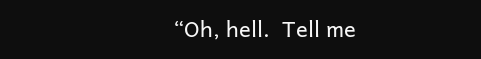“Oh, hell.  Tell me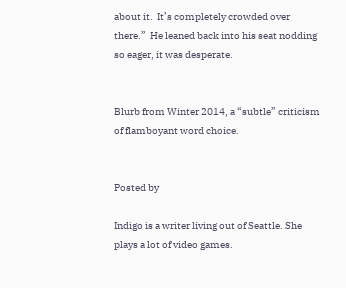about it.  It’s completely crowded over there.”  He leaned back into his seat nodding so eager, it was desperate.


Blurb from Winter 2014, a “subtle” criticism of flamboyant word choice.


Posted by

Indigo is a writer living out of Seattle. She plays a lot of video games.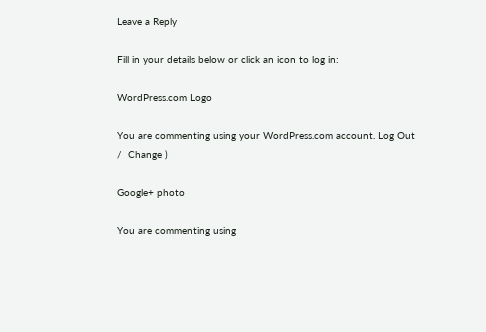Leave a Reply

Fill in your details below or click an icon to log in:

WordPress.com Logo

You are commenting using your WordPress.com account. Log Out /  Change )

Google+ photo

You are commenting using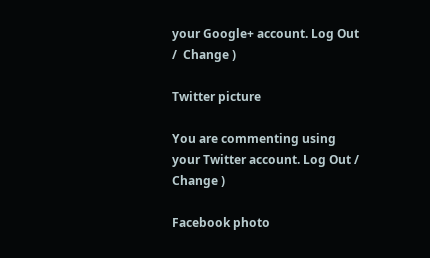your Google+ account. Log Out /  Change )

Twitter picture

You are commenting using your Twitter account. Log Out /  Change )

Facebook photo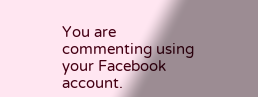You are commenting using your Facebook account.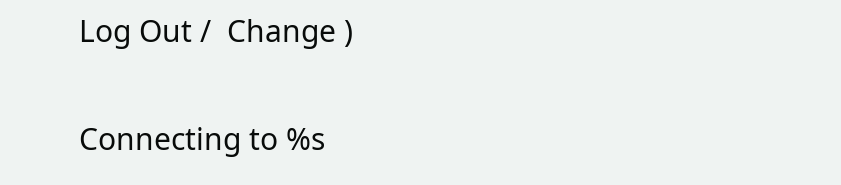Log Out /  Change )


Connecting to %s